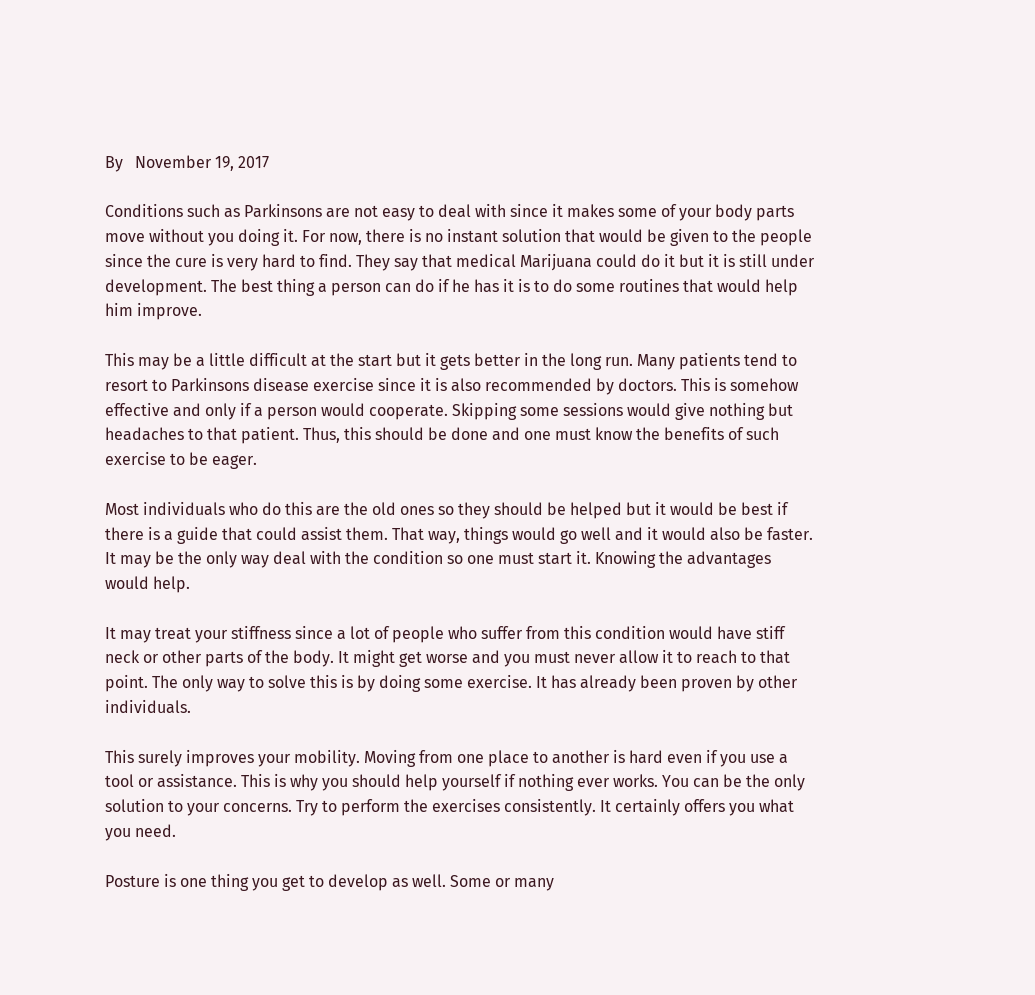By   November 19, 2017

Conditions such as Parkinsons are not easy to deal with since it makes some of your body parts move without you doing it. For now, there is no instant solution that would be given to the people since the cure is very hard to find. They say that medical Marijuana could do it but it is still under development. The best thing a person can do if he has it is to do some routines that would help him improve.

This may be a little difficult at the start but it gets better in the long run. Many patients tend to resort to Parkinsons disease exercise since it is also recommended by doctors. This is somehow effective and only if a person would cooperate. Skipping some sessions would give nothing but headaches to that patient. Thus, this should be done and one must know the benefits of such exercise to be eager.

Most individuals who do this are the old ones so they should be helped but it would be best if there is a guide that could assist them. That way, things would go well and it would also be faster. It may be the only way deal with the condition so one must start it. Knowing the advantages would help.

It may treat your stiffness since a lot of people who suffer from this condition would have stiff neck or other parts of the body. It might get worse and you must never allow it to reach to that point. The only way to solve this is by doing some exercise. It has already been proven by other individuals.

This surely improves your mobility. Moving from one place to another is hard even if you use a tool or assistance. This is why you should help yourself if nothing ever works. You can be the only solution to your concerns. Try to perform the exercises consistently. It certainly offers you what you need.

Posture is one thing you get to develop as well. Some or many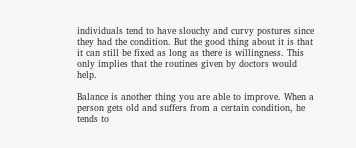individuals tend to have slouchy and curvy postures since they had the condition. But the good thing about it is that it can still be fixed as long as there is willingness. This only implies that the routines given by doctors would help.

Balance is another thing you are able to improve. When a person gets old and suffers from a certain condition, he tends to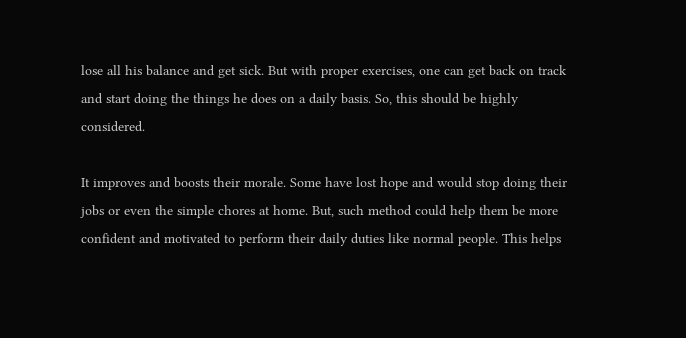lose all his balance and get sick. But with proper exercises, one can get back on track and start doing the things he does on a daily basis. So, this should be highly considered.

It improves and boosts their morale. Some have lost hope and would stop doing their jobs or even the simple chores at home. But, such method could help them be more confident and motivated to perform their daily duties like normal people. This helps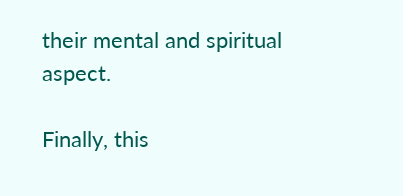their mental and spiritual aspect.

Finally, this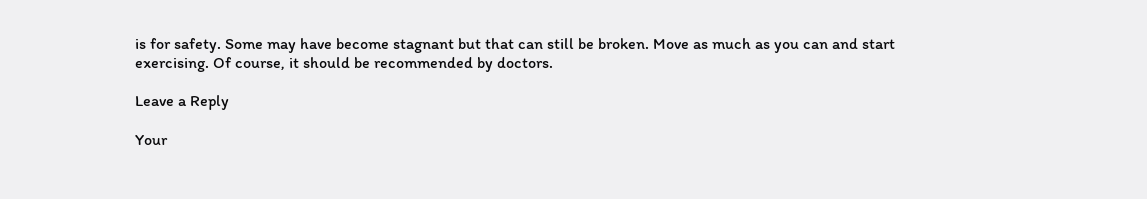is for safety. Some may have become stagnant but that can still be broken. Move as much as you can and start exercising. Of course, it should be recommended by doctors.

Leave a Reply

Your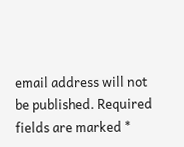email address will not be published. Required fields are marked *